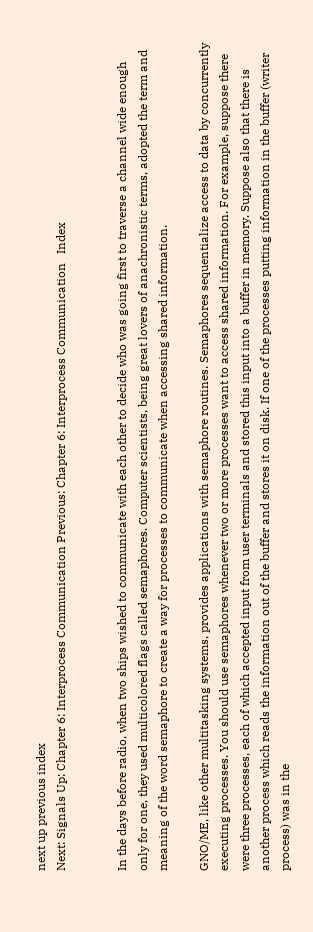next up previous index
Next: Signals Up: Chapter 6: Interprocess Communication Previous: Chapter 6: Interprocess Communication   Index


In the days before radio, when two ships wished to communicate with each other to decide who was going first to traverse a channel wide enough only for one, they used multicolored flags called semaphores. Computer scientists, being great lovers of anachronistic terms, adopted the term and meaning of the word semaphore to create a way for processes to communicate when accessing shared information.

GNO/ME, like other multitasking systems, provides applications with semaphore routines. Semaphores sequentialize access to data by concurrently executing processes. You should use semaphores whenever two or more processes want to access shared information. For example, suppose there were three processes, each of which accepted input from user terminals and stored this input into a buffer in memory. Suppose also that there is another process which reads the information out of the buffer and stores it on disk. If one of the processes putting information in the buffer (writer process) was in the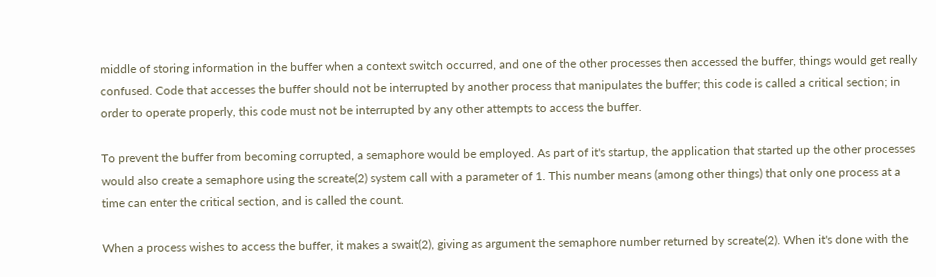middle of storing information in the buffer when a context switch occurred, and one of the other processes then accessed the buffer, things would get really confused. Code that accesses the buffer should not be interrupted by another process that manipulates the buffer; this code is called a critical section; in order to operate properly, this code must not be interrupted by any other attempts to access the buffer.

To prevent the buffer from becoming corrupted, a semaphore would be employed. As part of it's startup, the application that started up the other processes would also create a semaphore using the screate(2) system call with a parameter of 1. This number means (among other things) that only one process at a time can enter the critical section, and is called the count.

When a process wishes to access the buffer, it makes a swait(2), giving as argument the semaphore number returned by screate(2). When it's done with the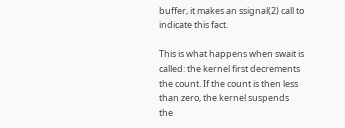buffer, it makes an ssignal(2) call to indicate this fact.

This is what happens when swait is called: the kernel first decrements the count. If the count is then less than zero, the kernel suspends the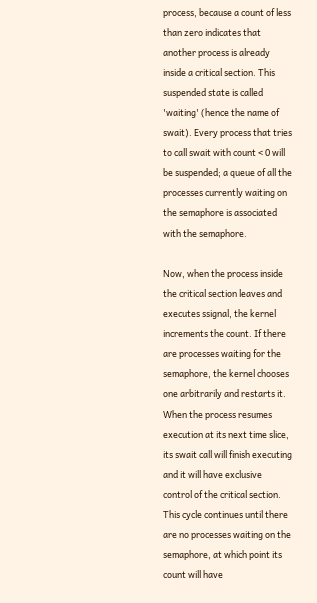process, because a count of less than zero indicates that another process is already inside a critical section. This suspended state is called 'waiting' (hence the name of swait). Every process that tries to call swait with count < 0 will be suspended; a queue of all the processes currently waiting on the semaphore is associated with the semaphore.

Now, when the process inside the critical section leaves and executes ssignal, the kernel increments the count. If there are processes waiting for the semaphore, the kernel chooses one arbitrarily and restarts it. When the process resumes execution at its next time slice, its swait call will finish executing and it will have exclusive control of the critical section. This cycle continues until there are no processes waiting on the semaphore, at which point its count will have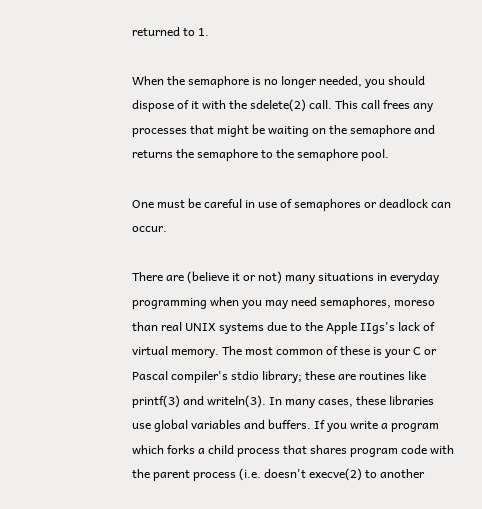returned to 1.

When the semaphore is no longer needed, you should dispose of it with the sdelete(2) call. This call frees any processes that might be waiting on the semaphore and returns the semaphore to the semaphore pool.

One must be careful in use of semaphores or deadlock can occur.

There are (believe it or not) many situations in everyday programming when you may need semaphores, moreso than real UNIX systems due to the Apple IIgs's lack of virtual memory. The most common of these is your C or Pascal compiler's stdio library; these are routines like printf(3) and writeln(3). In many cases, these libraries use global variables and buffers. If you write a program which forks a child process that shares program code with the parent process (i.e. doesn't execve(2) to another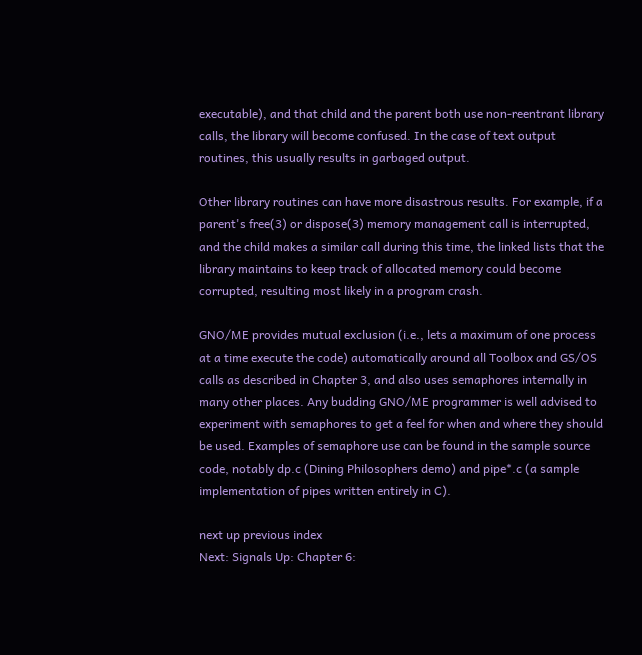executable), and that child and the parent both use non-reentrant library calls, the library will become confused. In the case of text output routines, this usually results in garbaged output.

Other library routines can have more disastrous results. For example, if a parent's free(3) or dispose(3) memory management call is interrupted, and the child makes a similar call during this time, the linked lists that the library maintains to keep track of allocated memory could become corrupted, resulting most likely in a program crash.

GNO/ME provides mutual exclusion (i.e., lets a maximum of one process at a time execute the code) automatically around all Toolbox and GS/OS calls as described in Chapter 3, and also uses semaphores internally in many other places. Any budding GNO/ME programmer is well advised to experiment with semaphores to get a feel for when and where they should be used. Examples of semaphore use can be found in the sample source code, notably dp.c (Dining Philosophers demo) and pipe*.c (a sample implementation of pipes written entirely in C).

next up previous index
Next: Signals Up: Chapter 6: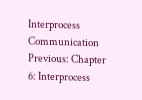Interprocess Communication Previous: Chapter 6: Interprocess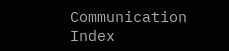Communication   Index